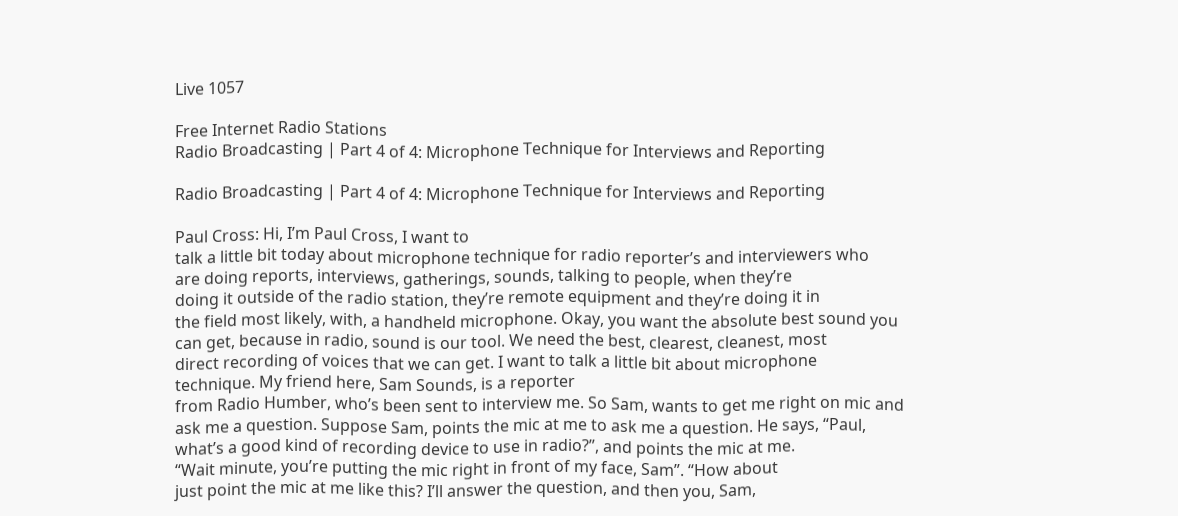Live 1057

Free Internet Radio Stations
Radio Broadcasting | Part 4 of 4: Microphone Technique for Interviews and Reporting

Radio Broadcasting | Part 4 of 4: Microphone Technique for Interviews and Reporting

Paul Cross: Hi, I’m Paul Cross, I want to
talk a little bit today about microphone technique for radio reporter’s and interviewers who
are doing reports, interviews, gatherings, sounds, talking to people, when they’re
doing it outside of the radio station, they’re remote equipment and they’re doing it in
the field most likely, with, a handheld microphone. Okay, you want the absolute best sound you
can get, because in radio, sound is our tool. We need the best, clearest, cleanest, most
direct recording of voices that we can get. I want to talk a little bit about microphone
technique. My friend here, Sam Sounds, is a reporter
from Radio Humber, who’s been sent to interview me. So Sam, wants to get me right on mic and
ask me a question. Suppose Sam, points the mic at me to ask me a question. He says, “Paul,
what’s a good kind of recording device to use in radio?”, and points the mic at me.
“Wait minute, you’re putting the mic right in front of my face, Sam”. “How about
just point the mic at me like this? I’ll answer the question, and then you, Sam,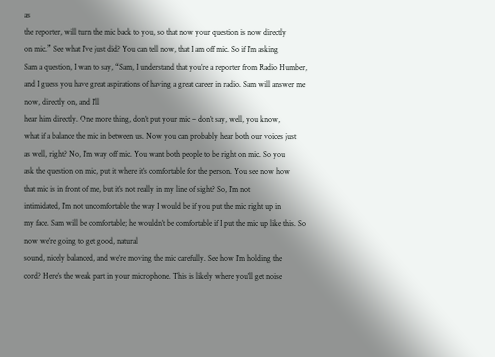as
the reporter, will turn the mic back to you, so that now your question is now directly
on mic.” See what I’ve just did? You can tell now, that I am off mic. So if I’m asking
Sam a question, I wan to say, “Sam, I understand that you’re a reporter from Radio Humber,
and I guess you have great aspirations of having a great career in radio. Sam will answer me now, directly on, and I’ll
hear him directly. One more thing, don’t put your mic – don’t say, well, you know,
what if a balance the mic in between us. Now you can probably hear both our voices just
as well, right? No, I’m way off mic. You want both people to be right on mic. So you
ask the question on mic, put it where it’s comfortable for the person. You see now how
that mic is in front of me, but it’s not really in my line of sight? So, I’m not
intimidated, I’m not uncomfortable the way I would be if you put the mic right up in
my face. Sam will be comfortable; he wouldn’t be comfortable if I put the mic up like this. So now we’re going to get good, natural
sound, nicely balanced, and we’re moving the mic carefully. See how I’m holding the
cord? Here’s the weak part in your microphone. This is likely where you’ll get noise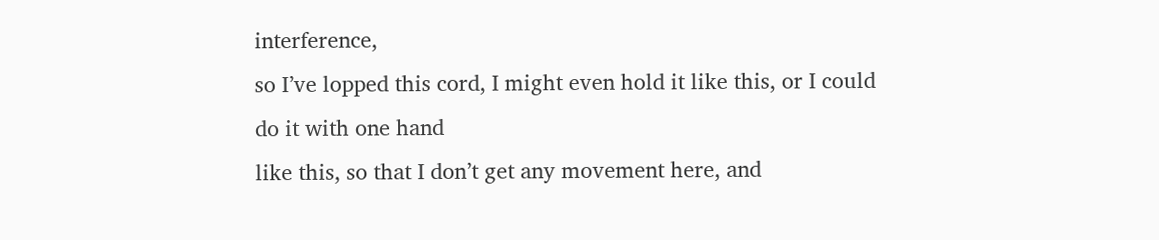interference,
so I’ve lopped this cord, I might even hold it like this, or I could do it with one hand
like this, so that I don’t get any movement here, and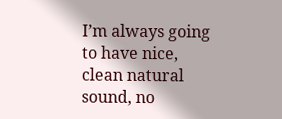I’m always going to have nice,
clean natural sound, no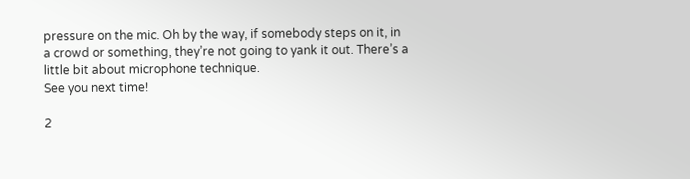pressure on the mic. Oh by the way, if somebody steps on it, in
a crowd or something, they’re not going to yank it out. There’s a little bit about microphone technique.
See you next time!

2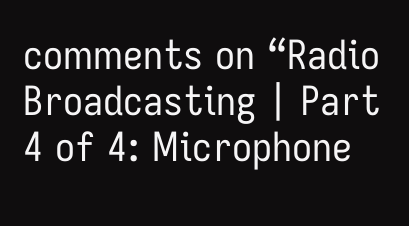comments on “Radio Broadcasting | Part 4 of 4: Microphone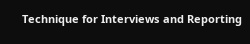Technique for Interviews and Reporting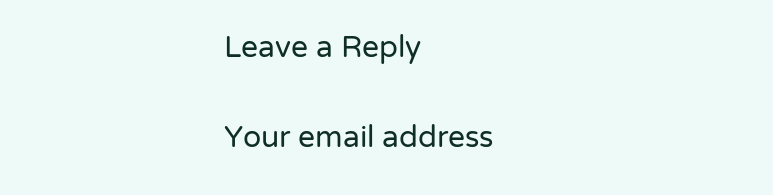Leave a Reply

Your email address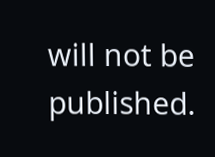will not be published.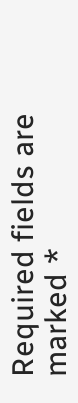Required fields are marked *